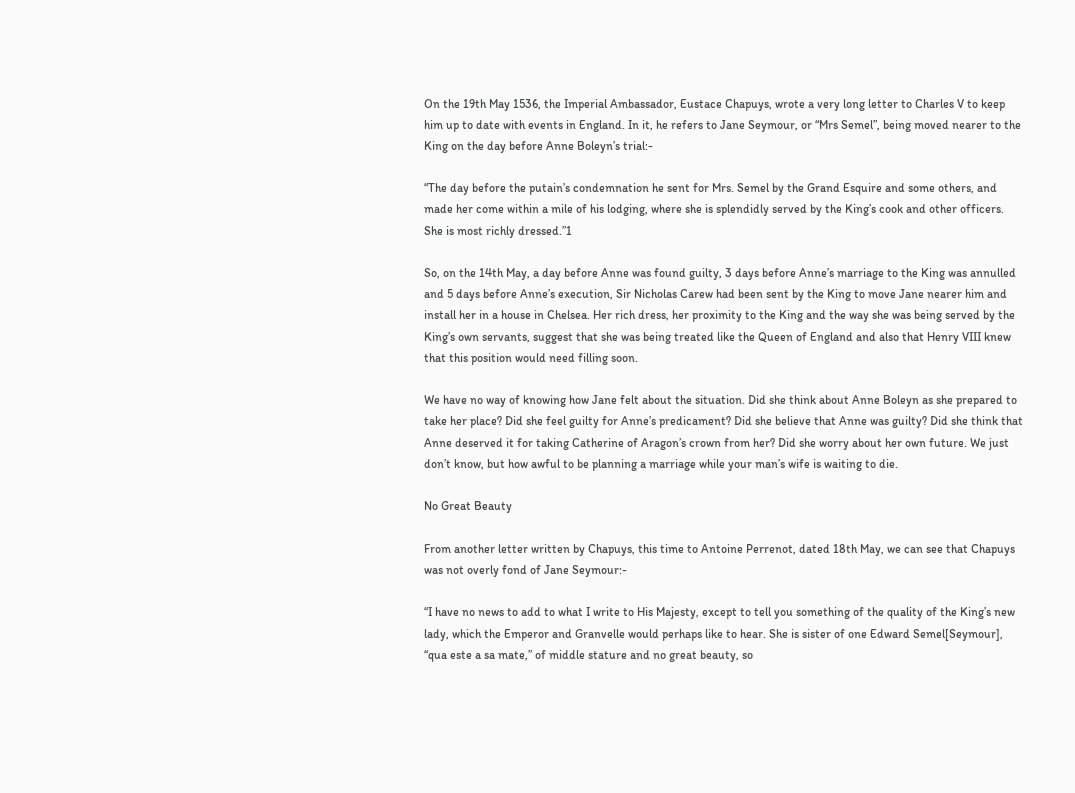On the 19th May 1536, the Imperial Ambassador, Eustace Chapuys, wrote a very long letter to Charles V to keep him up to date with events in England. In it, he refers to Jane Seymour, or “Mrs Semel”, being moved nearer to the King on the day before Anne Boleyn’s trial:-

“The day before the putain’s condemnation he sent for Mrs. Semel by the Grand Esquire and some others, and made her come within a mile of his lodging, where she is splendidly served by the King’s cook and other officers. She is most richly dressed.”1

So, on the 14th May, a day before Anne was found guilty, 3 days before Anne’s marriage to the King was annulled and 5 days before Anne’s execution, Sir Nicholas Carew had been sent by the King to move Jane nearer him and install her in a house in Chelsea. Her rich dress, her proximity to the King and the way she was being served by the King’s own servants, suggest that she was being treated like the Queen of England and also that Henry VIII knew that this position would need filling soon.

We have no way of knowing how Jane felt about the situation. Did she think about Anne Boleyn as she prepared to take her place? Did she feel guilty for Anne’s predicament? Did she believe that Anne was guilty? Did she think that Anne deserved it for taking Catherine of Aragon’s crown from her? Did she worry about her own future. We just don’t know, but how awful to be planning a marriage while your man’s wife is waiting to die.

No Great Beauty

From another letter written by Chapuys, this time to Antoine Perrenot, dated 18th May, we can see that Chapuys was not overly fond of Jane Seymour:-

“I have no news to add to what I write to His Majesty, except to tell you something of the quality of the King’s new lady, which the Emperor and Granvelle would perhaps like to hear. She is sister of one Edward Semel[Seymour], “qua este a sa mate,” of middle stature and no great beauty, so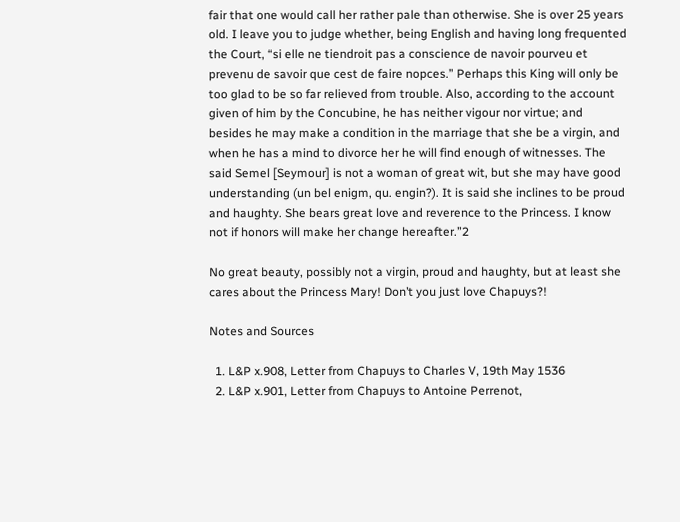fair that one would call her rather pale than otherwise. She is over 25 years old. I leave you to judge whether, being English and having long frequented the Court, “si elle ne tiendroit pas a conscience de navoir pourveu et prevenu de savoir que cest de faire nopces.” Perhaps this King will only be too glad to be so far relieved from trouble. Also, according to the account given of him by the Concubine, he has neither vigour nor virtue; and besides he may make a condition in the marriage that she be a virgin, and when he has a mind to divorce her he will find enough of witnesses. The said Semel [Seymour] is not a woman of great wit, but she may have good understanding (un bel enigm, qu. engin?). It is said she inclines to be proud and haughty. She bears great love and reverence to the Princess. I know not if honors will make her change hereafter.”2

No great beauty, possibly not a virgin, proud and haughty, but at least she cares about the Princess Mary! Don’t you just love Chapuys?!

Notes and Sources

  1. L&P x.908, Letter from Chapuys to Charles V, 19th May 1536
  2. L&P x.901, Letter from Chapuys to Antoine Perrenot,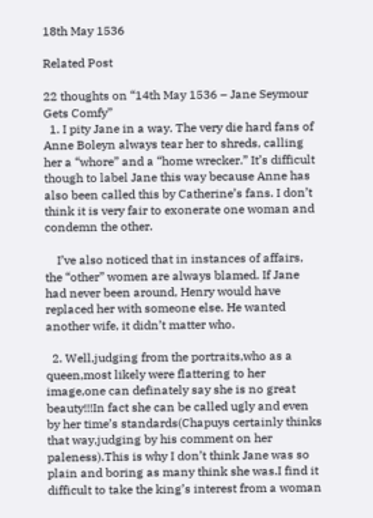18th May 1536

Related Post

22 thoughts on “14th May 1536 – Jane Seymour Gets Comfy”
  1. I pity Jane in a way. The very die hard fans of Anne Boleyn always tear her to shreds, calling her a “whore” and a “home wrecker.” It’s difficult though to label Jane this way because Anne has also been called this by Catherine’s fans. I don’t think it is very fair to exonerate one woman and condemn the other.

    I’ve also noticed that in instances of affairs, the “other” women are always blamed. If Jane had never been around, Henry would have replaced her with someone else. He wanted another wife, it didn’t matter who.

  2. Well,judging from the portraits,who as a queen,most likely were flattering to her image,one can definately say she is no great beauty!!!In fact she can be called ugly and even by her time’s standards(Chapuys certainly thinks that way,judging by his comment on her paleness).This is why I don’t think Jane was so plain and boring as many think she was.I find it difficult to take the king’s interest from a woman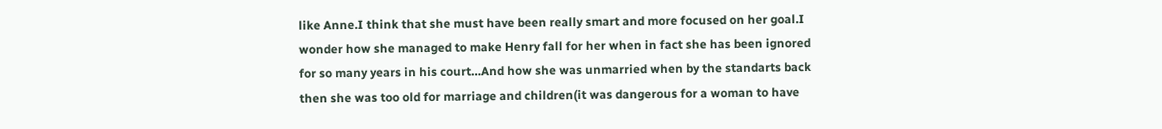like Anne.I think that she must have been really smart and more focused on her goal.I wonder how she managed to make Henry fall for her when in fact she has been ignored for so many years in his court…And how she was unmarried when by the standarts back then she was too old for marriage and children(it was dangerous for a woman to have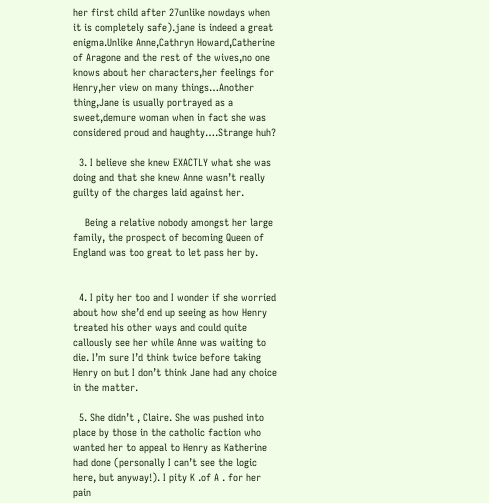her first child after 27unlike nowdays when it is completely safe).jane is indeed a great enigma.Unlike Anne,Cathryn Howard,Catherine of Aragone and the rest of the wives,no one knows about her characters,her feelings for Henry,her view on many things…Another thing,Jane is usually portrayed as a sweet,demure woman when in fact she was considered proud and haughty….Strange huh?

  3. I believe she knew EXACTLY what she was doing and that she knew Anne wasn’t really guilty of the charges laid against her.

    Being a relative nobody amongst her large family, the prospect of becoming Queen of England was too great to let pass her by.


  4. I pity her too and I wonder if she worried about how she’d end up seeing as how Henry treated his other ways and could quite callously see her while Anne was waiting to die. I’m sure I’d think twice before taking Henry on but I don’t think Jane had any choice in the matter.

  5. She didn’t , Claire. She was pushed into place by those in the catholic faction who wanted her to appeal to Henry as Katherine had done (personally I can’t see the logic here, but anyway!). I pity K .of A . for her pain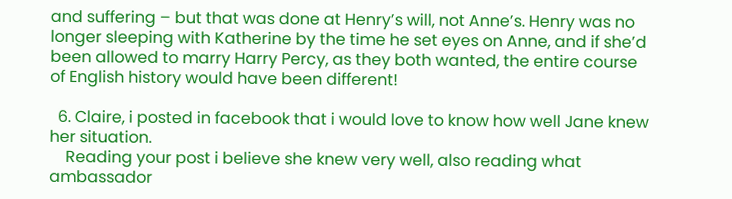and suffering – but that was done at Henry’s will, not Anne’s. Henry was no longer sleeping with Katherine by the time he set eyes on Anne, and if she’d been allowed to marry Harry Percy, as they both wanted, the entire course of English history would have been different!

  6. Claire, i posted in facebook that i would love to know how well Jane knew her situation.
    Reading your post i believe she knew very well, also reading what ambassador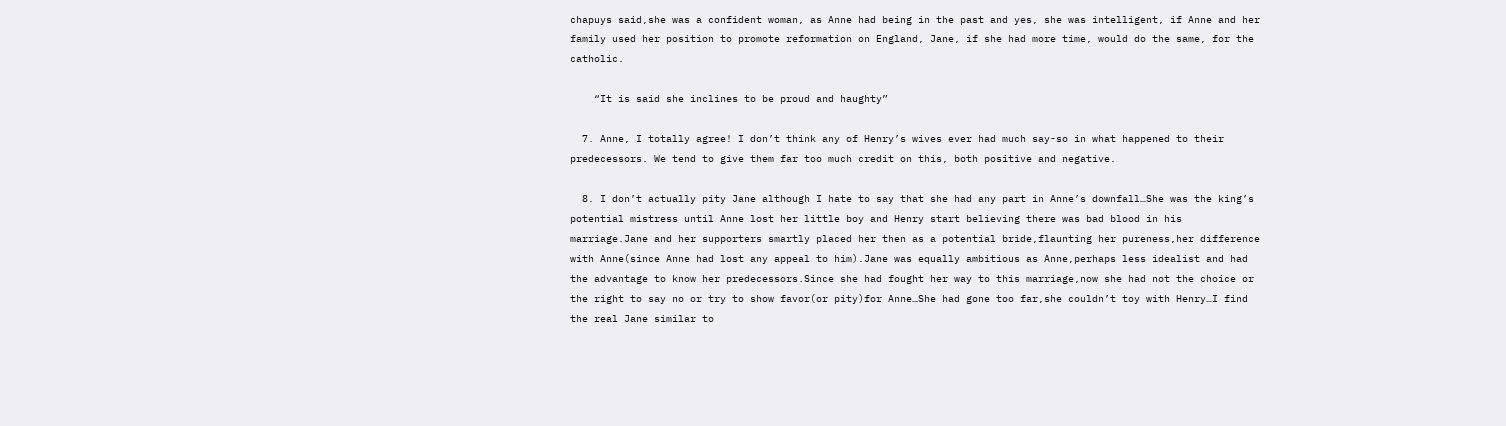chapuys said,she was a confident woman, as Anne had being in the past and yes, she was intelligent, if Anne and her family used her position to promote reformation on England, Jane, if she had more time, would do the same, for the catholic.

    “It is said she inclines to be proud and haughty”

  7. Anne, I totally agree! I don’t think any of Henry’s wives ever had much say-so in what happened to their predecessors. We tend to give them far too much credit on this, both positive and negative.

  8. I don’t actually pity Jane although I hate to say that she had any part in Anne’s downfall…She was the king’s potential mistress until Anne lost her little boy and Henry start believing there was bad blood in his marriage.Jane and her supporters smartly placed her then as a potential bride,flaunting her pureness,her difference with Anne(since Anne had lost any appeal to him).Jane was equally ambitious as Anne,perhaps less idealist and had the advantage to know her predecessors.Since she had fought her way to this marriage,now she had not the choice or the right to say no or try to show favor(or pity)for Anne…She had gone too far,she couldn’t toy with Henry…I find the real Jane similar to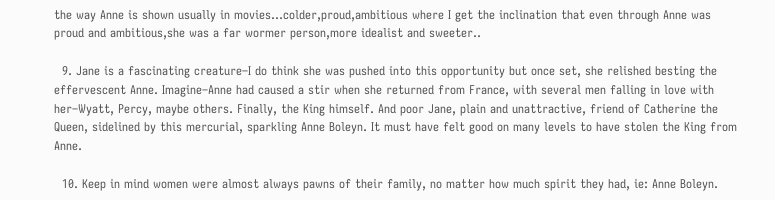the way Anne is shown usually in movies…colder,proud,ambitious where I get the inclination that even through Anne was proud and ambitious,she was a far wormer person,more idealist and sweeter..

  9. Jane is a fascinating creature–I do think she was pushed into this opportunity but once set, she relished besting the effervescent Anne. Imagine–Anne had caused a stir when she returned from France, with several men falling in love with her–Wyatt, Percy, maybe others. Finally, the King himself. And poor Jane, plain and unattractive, friend of Catherine the Queen, sidelined by this mercurial, sparkling Anne Boleyn. It must have felt good on many levels to have stolen the King from Anne.

  10. Keep in mind women were almost always pawns of their family, no matter how much spirit they had, ie: Anne Boleyn.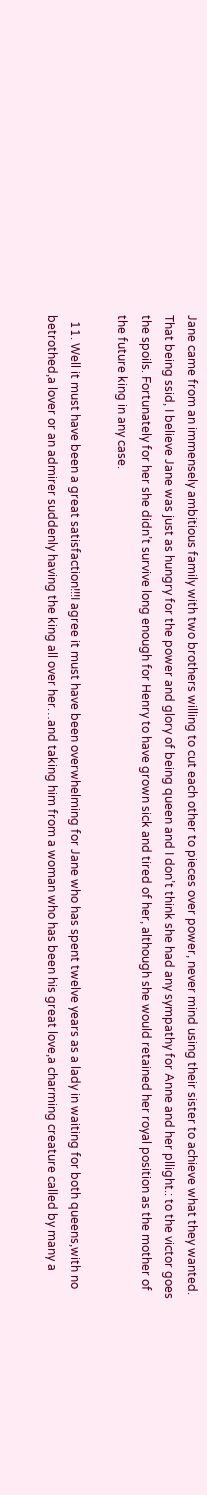Jane came from an immensely ambitious family with two brothers willing to cut each other to pieces over power, never mind using their sister to achieve what they wanted. That being ssid, I believe Jane was just as hungry for the power and glory of being queen and I don’t think she had any sympathy for Anne and her pllight.: to the victor goes the spoils. Fortunately for her she didn’t survive long enough for Henry to have grown sick and tired of her, although she would retained her royal position as the mother of the future king in any case.

  11. Well it must have been a great satisfaction!!!I agree it must have been overwhelming for Jane who has spent twelve years as a lady in waiting for both queens,with no betrothed,a lover or an admirer suddenly having the king all over her…and taking him from a woman who has been his great love,a charming creature called by many a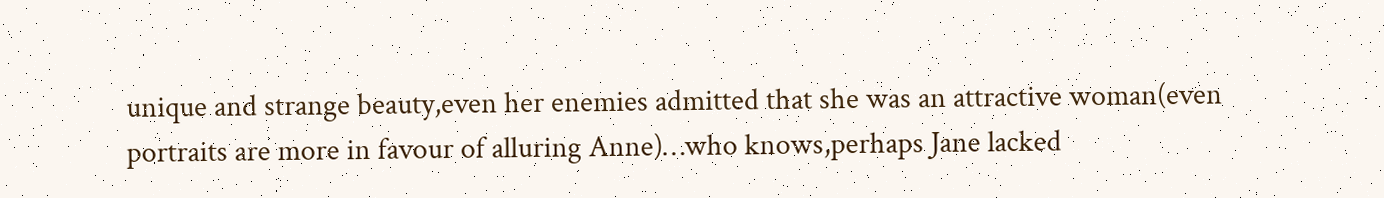unique and strange beauty,even her enemies admitted that she was an attractive woman(even portraits are more in favour of alluring Anne)…who knows,perhaps Jane lacked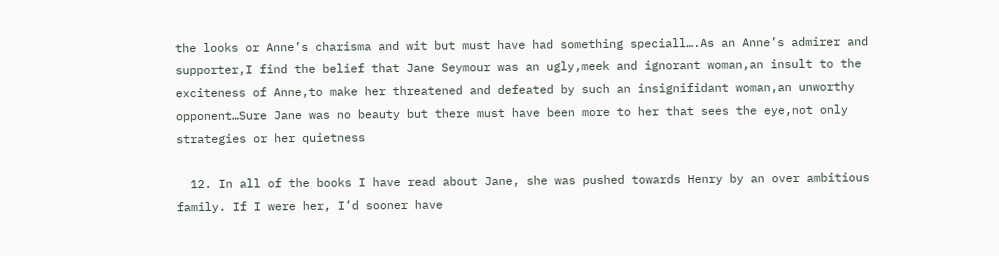the looks or Anne’s charisma and wit but must have had something speciall….As an Anne’s admirer and supporter,I find the belief that Jane Seymour was an ugly,meek and ignorant woman,an insult to the exciteness of Anne,to make her threatened and defeated by such an insignifidant woman,an unworthy opponent…Sure Jane was no beauty but there must have been more to her that sees the eye,not only strategies or her quietness

  12. In all of the books I have read about Jane, she was pushed towards Henry by an over ambitious family. If I were her, I’d sooner have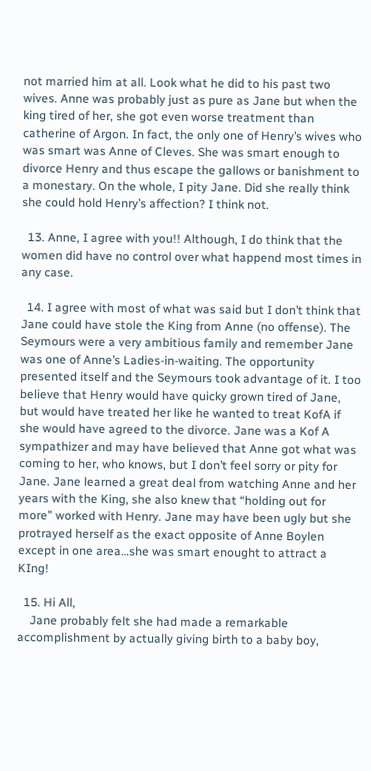not married him at all. Look what he did to his past two wives. Anne was probably just as pure as Jane but when the king tired of her, she got even worse treatment than catherine of Argon. In fact, the only one of Henry’s wives who was smart was Anne of Cleves. She was smart enough to divorce Henry and thus escape the gallows or banishment to a monestary. On the whole, I pity Jane. Did she really think she could hold Henry’s affection? I think not.

  13. Anne, I agree with you!! Although, I do think that the women did have no control over what happend most times in any case.

  14. I agree with most of what was said but I don’t think that Jane could have stole the King from Anne (no offense). The Seymours were a very ambitious family and remember Jane was one of Anne’s Ladies-in-waiting. The opportunity presented itself and the Seymours took advantage of it. I too believe that Henry would have quicky grown tired of Jane, but would have treated her like he wanted to treat KofA if she would have agreed to the divorce. Jane was a Kof A sympathizer and may have believed that Anne got what was coming to her, who knows, but I don’t feel sorry or pity for Jane. Jane learned a great deal from watching Anne and her years with the King, she also knew that “holding out for more” worked with Henry. Jane may have been ugly but she protrayed herself as the exact opposite of Anne Boylen except in one area…she was smart enought to attract a KIng!

  15. Hi All,
    Jane probably felt she had made a remarkable accomplishment by actually giving birth to a baby boy,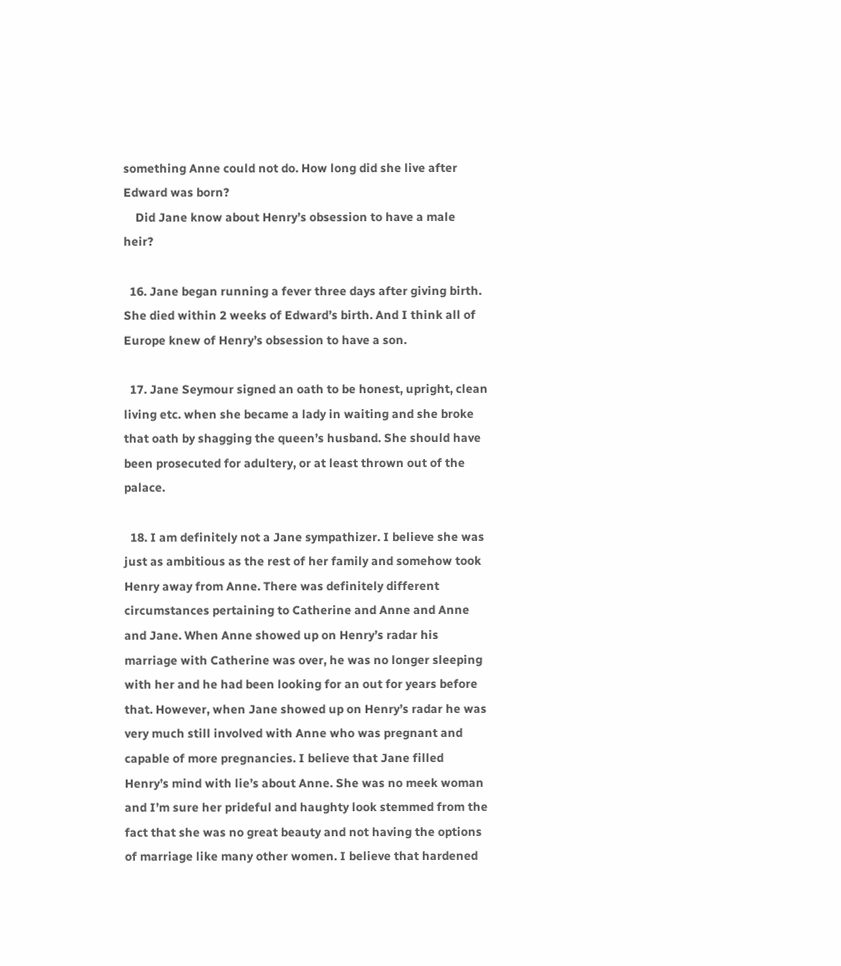something Anne could not do. How long did she live after Edward was born?
    Did Jane know about Henry’s obsession to have a male heir?

  16. Jane began running a fever three days after giving birth. She died within 2 weeks of Edward’s birth. And I think all of Europe knew of Henry’s obsession to have a son.

  17. Jane Seymour signed an oath to be honest, upright, clean living etc. when she became a lady in waiting and she broke that oath by shagging the queen’s husband. She should have been prosecuted for adultery, or at least thrown out of the palace.

  18. I am definitely not a Jane sympathizer. I believe she was just as ambitious as the rest of her family and somehow took Henry away from Anne. There was definitely different circumstances pertaining to Catherine and Anne and Anne and Jane. When Anne showed up on Henry’s radar his marriage with Catherine was over, he was no longer sleeping with her and he had been looking for an out for years before that. However, when Jane showed up on Henry’s radar he was very much still involved with Anne who was pregnant and capable of more pregnancies. I believe that Jane filled Henry’s mind with lie’s about Anne. She was no meek woman and I’m sure her prideful and haughty look stemmed from the fact that she was no great beauty and not having the options of marriage like many other women. I believe that hardened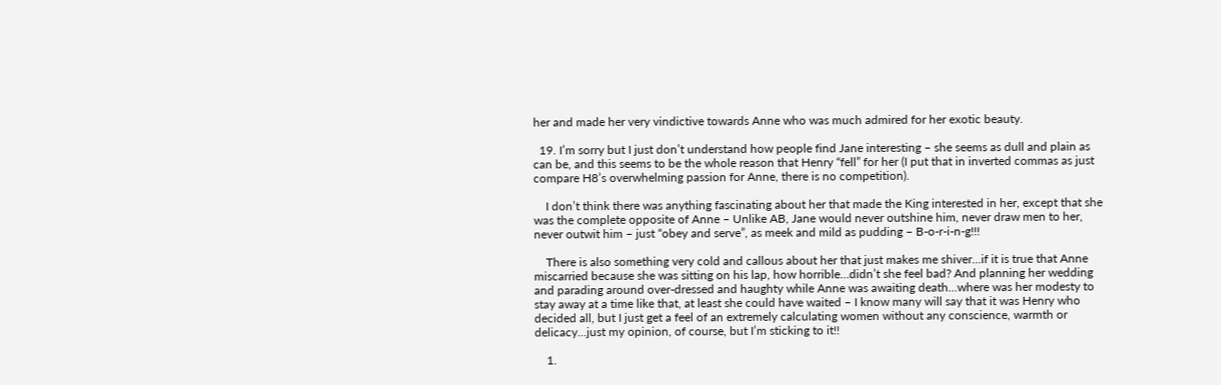her and made her very vindictive towards Anne who was much admired for her exotic beauty.

  19. I’m sorry but I just don’t understand how people find Jane interesting – she seems as dull and plain as can be, and this seems to be the whole reason that Henry “fell” for her (I put that in inverted commas as just compare H8’s overwhelming passion for Anne, there is no competition).

    I don’t think there was anything fascinating about her that made the King interested in her, except that she was the complete opposite of Anne – Unlike AB, Jane would never outshine him, never draw men to her, never outwit him – just “obey and serve”, as meek and mild as pudding – B-o-r-i-n-g!!!

    There is also something very cold and callous about her that just makes me shiver…if it is true that Anne miscarried because she was sitting on his lap, how horrible…didn’t she feel bad? And planning her wedding and parading around over-dressed and haughty while Anne was awaiting death…where was her modesty to stay away at a time like that, at least she could have waited – I know many will say that it was Henry who decided all, but I just get a feel of an extremely calculating women without any conscience, warmth or delicacy…just my opinion, of course, but I’m sticking to it!!

    1.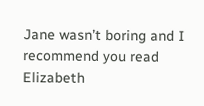Jane wasn’t boring and I recommend you read Elizabeth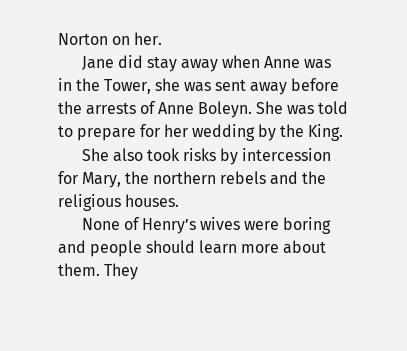Norton on her.
      Jane did stay away when Anne was in the Tower, she was sent away before the arrests of Anne Boleyn. She was told to prepare for her wedding by the King.
      She also took risks by intercession for Mary, the northern rebels and the religious houses.
      None of Henry’s wives were boring and people should learn more about them. They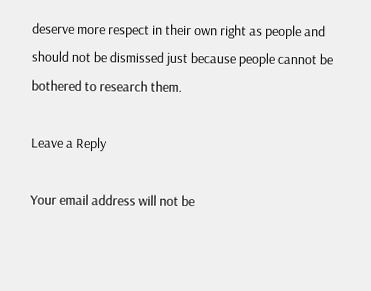deserve more respect in their own right as people and should not be dismissed just because people cannot be bothered to research them.

Leave a Reply

Your email address will not be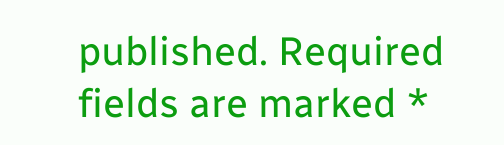published. Required fields are marked *